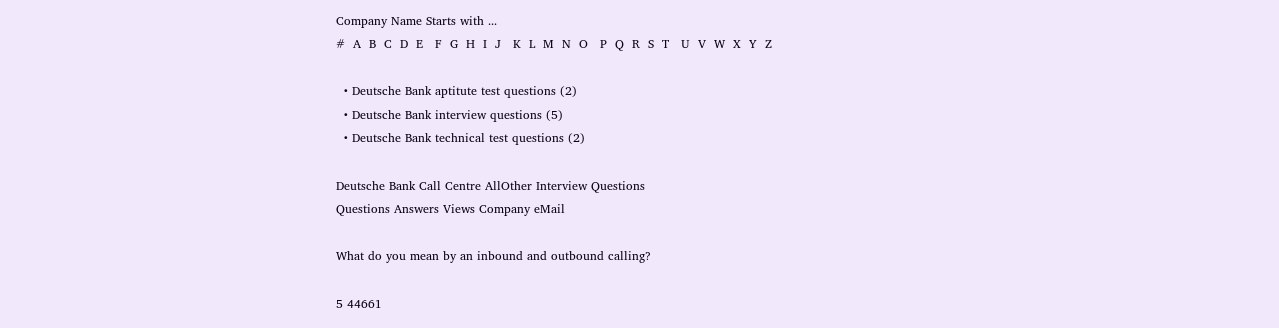Company Name Starts with ...
#  A  B  C  D  E   F  G  H  I  J   K  L  M  N  O   P  Q  R  S  T   U  V  W  X  Y  Z

  • Deutsche Bank aptitute test questions (2)
  • Deutsche Bank interview questions (5)
  • Deutsche Bank technical test questions (2)

Deutsche Bank Call Centre AllOther Interview Questions
Questions Answers Views Company eMail

What do you mean by an inbound and outbound calling?

5 44661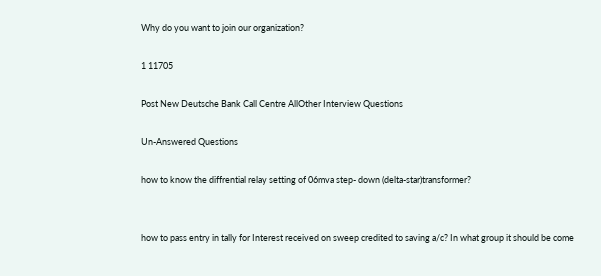Why do you want to join our organization?

1 11705

Post New Deutsche Bank Call Centre AllOther Interview Questions

Un-Answered Questions

how to know the diffrential relay setting of 06mva step- down (delta-star)transformer?


how to pass entry in tally for Interest received on sweep credited to saving a/c? In what group it should be come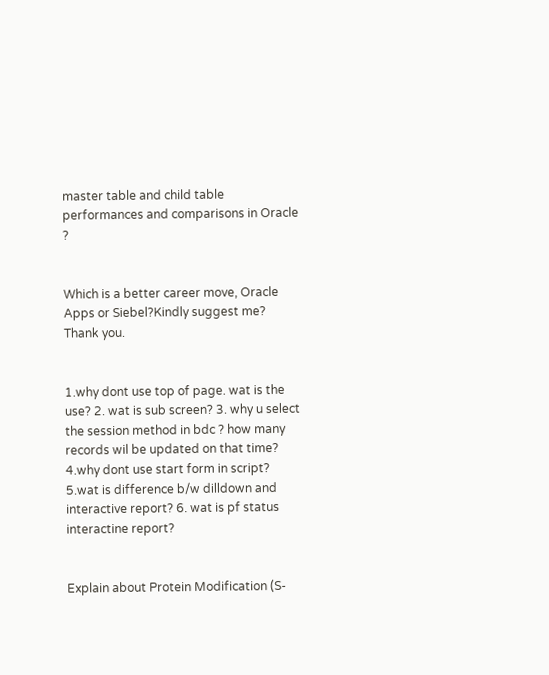master table and child table performances and comparisons in Oracle ?


Which is a better career move, Oracle Apps or Siebel?Kindly suggest me? Thank you.


1.why dont use top of page. wat is the use? 2. wat is sub screen? 3. why u select the session method in bdc ? how many records wil be updated on that time? 4.why dont use start form in script? 5.wat is difference b/w dilldown and interactive report? 6. wat is pf status interactine report?


Explain about Protein Modification (S-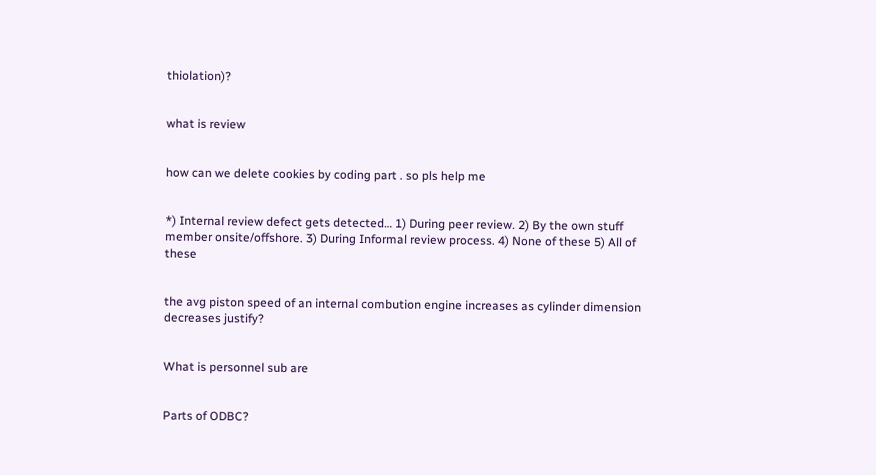thiolation)?


what is review


how can we delete cookies by coding part . so pls help me


*) Internal review defect gets detected… 1) During peer review. 2) By the own stuff member onsite/offshore. 3) During Informal review process. 4) None of these 5) All of these


the avg piston speed of an internal combution engine increases as cylinder dimension decreases justify?


What is personnel sub are


Parts of ODBC?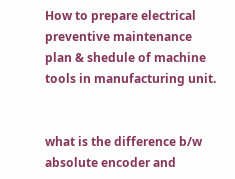How to prepare electrical preventive maintenance plan & shedule of machine tools in manufacturing unit.


what is the difference b/w absolute encoder and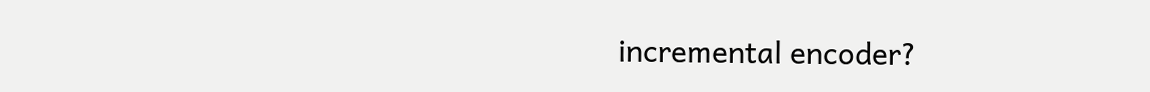incremental encoder?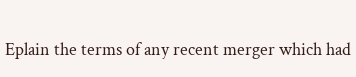Eplain the terms of any recent merger which had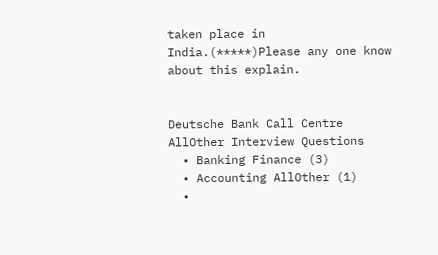taken place in India.(*****)Please any one know about this explain.


Deutsche Bank Call Centre AllOther Interview Questions
  • Banking Finance (3)
  • Accounting AllOther (1)
  •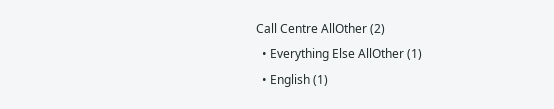Call Centre AllOther (2)
  • Everything Else AllOther (1)
  • English (1)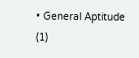• General Aptitude (1)